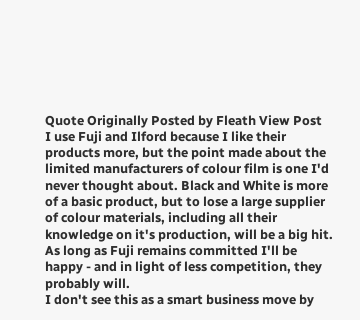Quote Originally Posted by Fleath View Post
I use Fuji and Ilford because I like their products more, but the point made about the limited manufacturers of colour film is one I'd never thought about. Black and White is more of a basic product, but to lose a large supplier of colour materials, including all their knowledge on it's production, will be a big hit. As long as Fuji remains committed I'll be happy - and in light of less competition, they probably will.
I don't see this as a smart business move by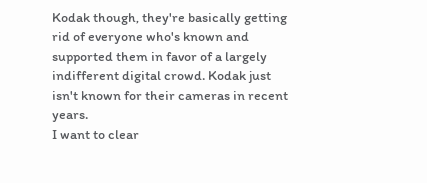Kodak though, they're basically getting rid of everyone who's known and supported them in favor of a largely indifferent digital crowd. Kodak just isn't known for their cameras in recent years.
I want to clear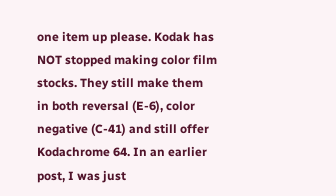one item up please. Kodak has NOT stopped making color film stocks. They still make them in both reversal (E-6), color negative (C-41) and still offer Kodachrome 64. In an earlier post, I was just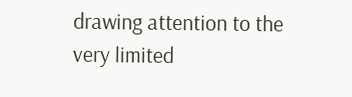drawing attention to the very limited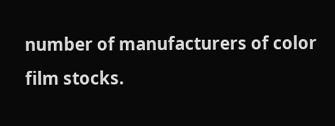number of manufacturers of color film stocks.